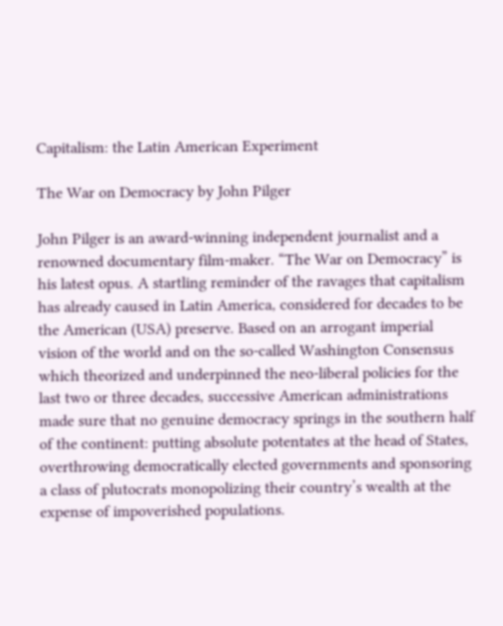Capitalism: the Latin American Experiment

The War on Democracy by John Pilger

John Pilger is an award-winning independent journalist and a renowned documentary film-maker. “The War on Democracy” is his latest opus. A startling reminder of the ravages that capitalism has already caused in Latin America, considered for decades to be the American (USA) preserve. Based on an arrogant imperial vision of the world and on the so-called Washington Consensus which theorized and underpinned the neo-liberal policies for the last two or three decades, successive American administrations made sure that no genuine democracy springs in the southern half of the continent: putting absolute potentates at the head of States, overthrowing democratically elected governments and sponsoring a class of plutocrats monopolizing their country’s wealth at the expense of impoverished populations.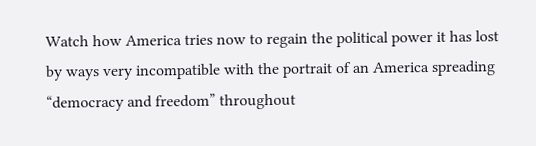Watch how America tries now to regain the political power it has lost by ways very incompatible with the portrait of an America spreading “democracy and freedom” throughout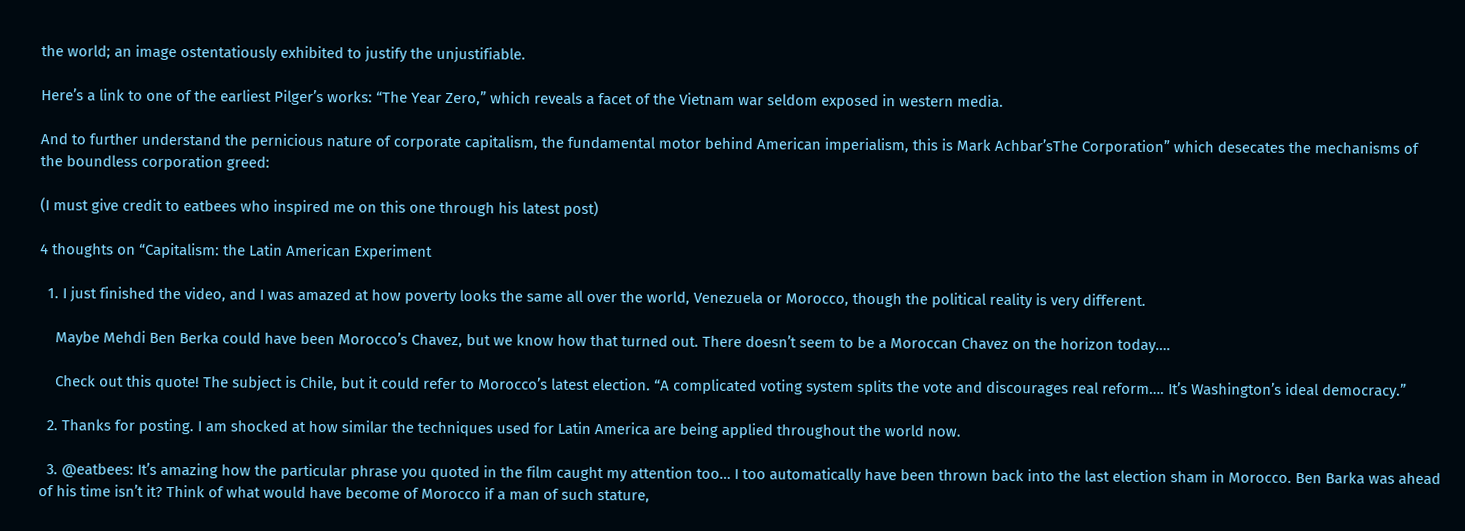the world; an image ostentatiously exhibited to justify the unjustifiable.

Here’s a link to one of the earliest Pilger’s works: “The Year Zero,” which reveals a facet of the Vietnam war seldom exposed in western media.

And to further understand the pernicious nature of corporate capitalism, the fundamental motor behind American imperialism, this is Mark Achbar’sThe Corporation” which desecates the mechanisms of the boundless corporation greed:

(I must give credit to eatbees who inspired me on this one through his latest post)

4 thoughts on “Capitalism: the Latin American Experiment

  1. I just finished the video, and I was amazed at how poverty looks the same all over the world, Venezuela or Morocco, though the political reality is very different.

    Maybe Mehdi Ben Berka could have been Morocco’s Chavez, but we know how that turned out. There doesn’t seem to be a Moroccan Chavez on the horizon today….

    Check out this quote! The subject is Chile, but it could refer to Morocco’s latest election. “A complicated voting system splits the vote and discourages real reform…. It’s Washington’s ideal democracy.”

  2. Thanks for posting. I am shocked at how similar the techniques used for Latin America are being applied throughout the world now.

  3. @eatbees: It’s amazing how the particular phrase you quoted in the film caught my attention too… I too automatically have been thrown back into the last election sham in Morocco. Ben Barka was ahead of his time isn’t it? Think of what would have become of Morocco if a man of such stature,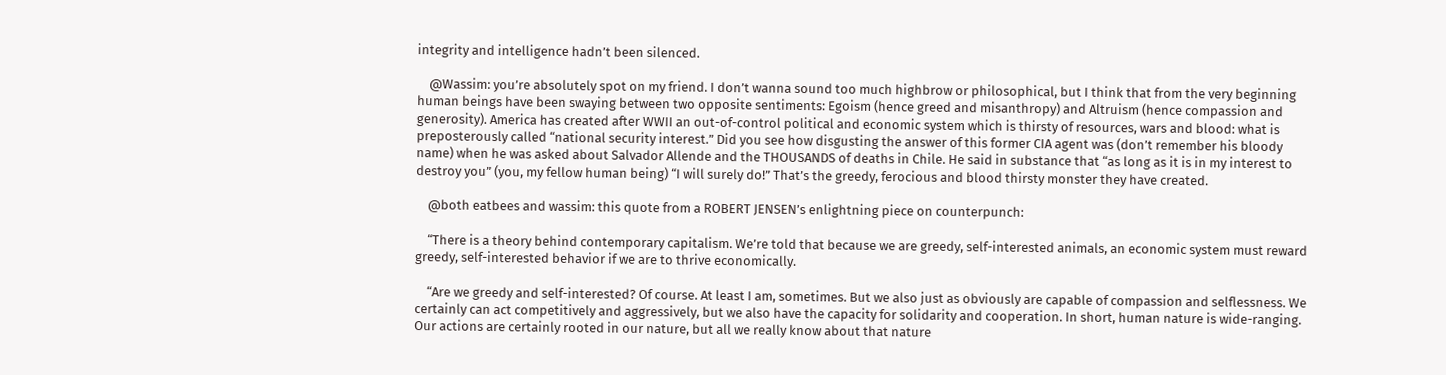integrity and intelligence hadn’t been silenced.

    @Wassim: you’re absolutely spot on my friend. I don’t wanna sound too much highbrow or philosophical, but I think that from the very beginning human beings have been swaying between two opposite sentiments: Egoism (hence greed and misanthropy) and Altruism (hence compassion and generosity). America has created after WWII an out-of-control political and economic system which is thirsty of resources, wars and blood: what is preposterously called “national security interest.” Did you see how disgusting the answer of this former CIA agent was (don’t remember his bloody name) when he was asked about Salvador Allende and the THOUSANDS of deaths in Chile. He said in substance that “as long as it is in my interest to destroy you” (you, my fellow human being) “I will surely do!” That’s the greedy, ferocious and blood thirsty monster they have created.

    @both eatbees and wassim: this quote from a ROBERT JENSEN’s enlightning piece on counterpunch:

    “There is a theory behind contemporary capitalism. We’re told that because we are greedy, self-interested animals, an economic system must reward greedy, self-interested behavior if we are to thrive economically.

    “Are we greedy and self-interested? Of course. At least I am, sometimes. But we also just as obviously are capable of compassion and selflessness. We certainly can act competitively and aggressively, but we also have the capacity for solidarity and cooperation. In short, human nature is wide-ranging. Our actions are certainly rooted in our nature, but all we really know about that nature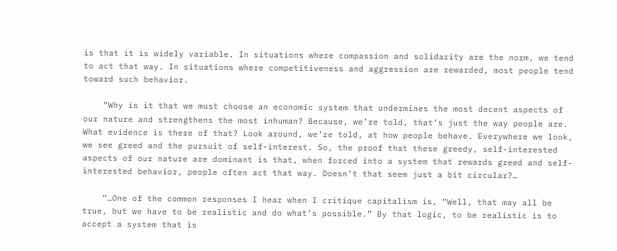is that it is widely variable. In situations where compassion and solidarity are the norm, we tend to act that way. In situations where competitiveness and aggression are rewarded, most people tend toward such behavior.

    “Why is it that we must choose an economic system that undermines the most decent aspects of our nature and strengthens the most inhuman? Because, we’re told, that’s just the way people are. What evidence is there of that? Look around, we’re told, at how people behave. Everywhere we look, we see greed and the pursuit of self-interest. So, the proof that these greedy, self-interested aspects of our nature are dominant is that, when forced into a system that rewards greed and self-interested behavior, people often act that way. Doesn’t that seem just a bit circular?…

    “…One of the common responses I hear when I critique capitalism is, “Well, that may all be true, but we have to be realistic and do what’s possible.” By that logic, to be realistic is to accept a system that is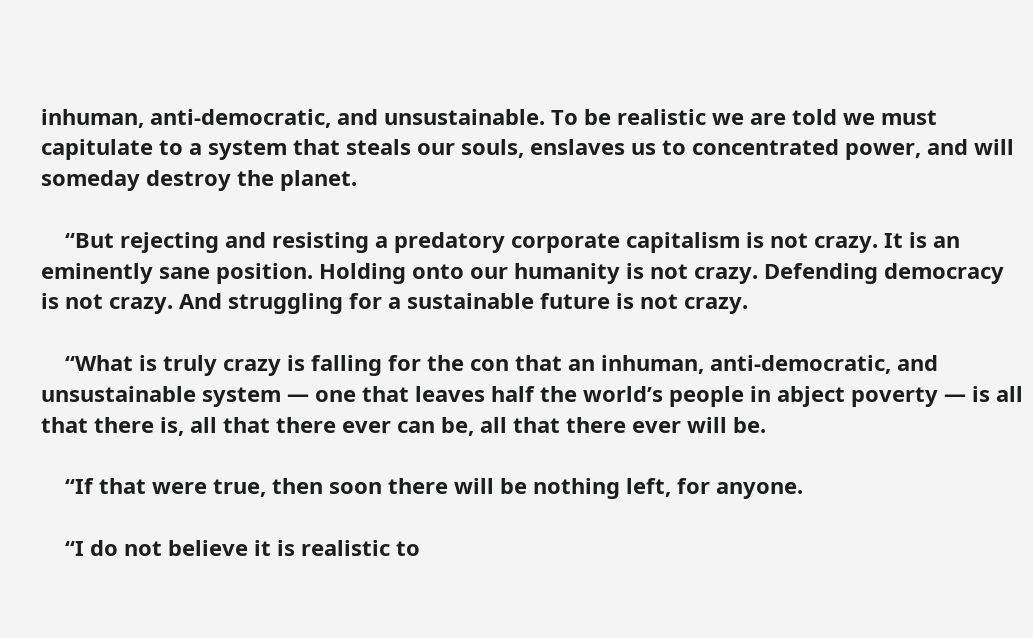inhuman, anti-democratic, and unsustainable. To be realistic we are told we must capitulate to a system that steals our souls, enslaves us to concentrated power, and will someday destroy the planet.

    “But rejecting and resisting a predatory corporate capitalism is not crazy. It is an eminently sane position. Holding onto our humanity is not crazy. Defending democracy is not crazy. And struggling for a sustainable future is not crazy.

    “What is truly crazy is falling for the con that an inhuman, anti-democratic, and unsustainable system — one that leaves half the world’s people in abject poverty — is all that there is, all that there ever can be, all that there ever will be.

    “If that were true, then soon there will be nothing left, for anyone.

    “I do not believe it is realistic to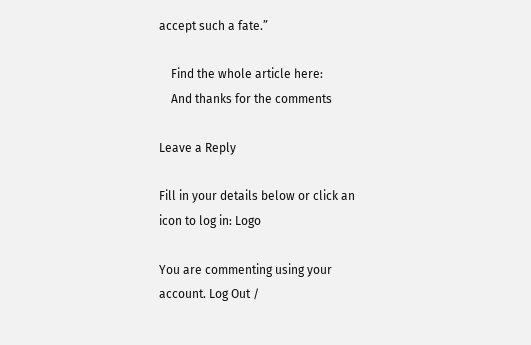accept such a fate.”

    Find the whole article here:
    And thanks for the comments

Leave a Reply

Fill in your details below or click an icon to log in: Logo

You are commenting using your account. Log Out /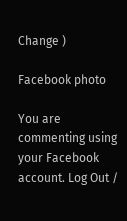Change )

Facebook photo

You are commenting using your Facebook account. Log Out /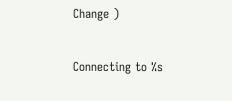Change )

Connecting to %s